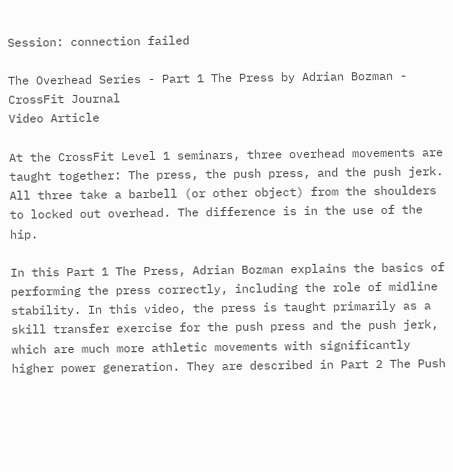Session: connection failed

The Overhead Series - Part 1 The Press by Adrian Bozman - CrossFit Journal
Video Article

At the CrossFit Level 1 seminars, three overhead movements are taught together: The press, the push press, and the push jerk. All three take a barbell (or other object) from the shoulders to locked out overhead. The difference is in the use of the hip.

In this Part 1 The Press, Adrian Bozman explains the basics of performing the press correctly, including the role of midline stability. In this video, the press is taught primarily as a skill transfer exercise for the push press and the push jerk, which are much more athletic movements with significantly higher power generation. They are described in Part 2 The Push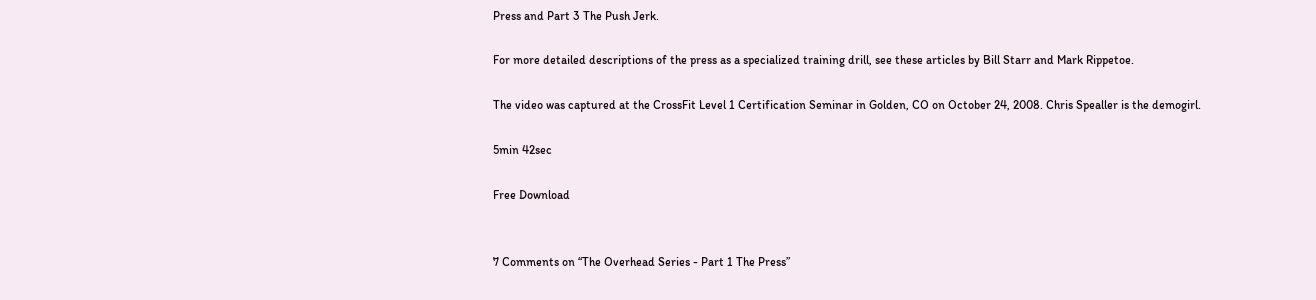Press and Part 3 The Push Jerk.

For more detailed descriptions of the press as a specialized training drill, see these articles by Bill Starr and Mark Rippetoe.

The video was captured at the CrossFit Level 1 Certification Seminar in Golden, CO on October 24, 2008. Chris Spealler is the demogirl.

5min 42sec

Free Download


7 Comments on “The Overhead Series - Part 1 The Press”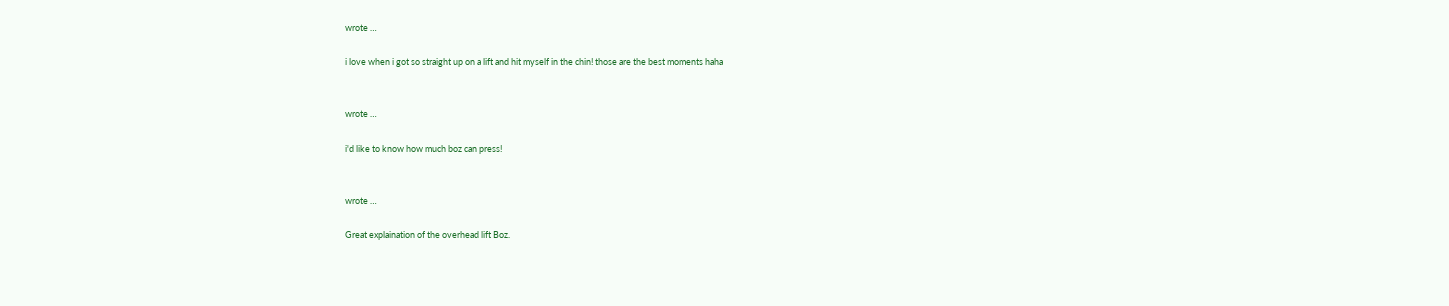wrote …

i love when i got so straight up on a lift and hit myself in the chin! those are the best moments haha


wrote …

i'd like to know how much boz can press!


wrote …

Great explaination of the overhead lift Boz.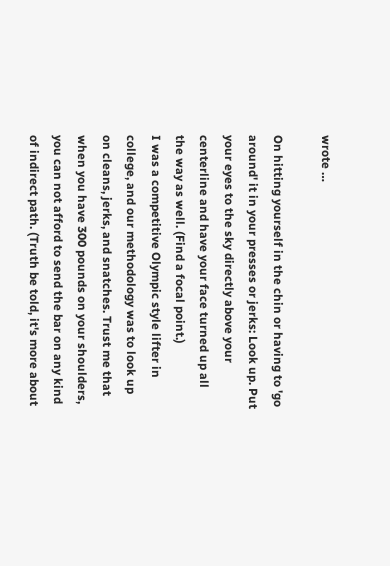wrote …

On hitting yourself in the chin or having to 'go around' it in your presses or jerks: Look up. Put your eyes to the sky directly above your centerline and have your face turned up all the way as well. (Find a focal point.)
I was a competitive Olympic style lifter in college, and our methodology was to look up on cleans, jerks, and snatches. Trust me that when you have 300 pounds on your shoulders, you can not afford to send the bar on any kind of indirect path. (Truth be told, it's more about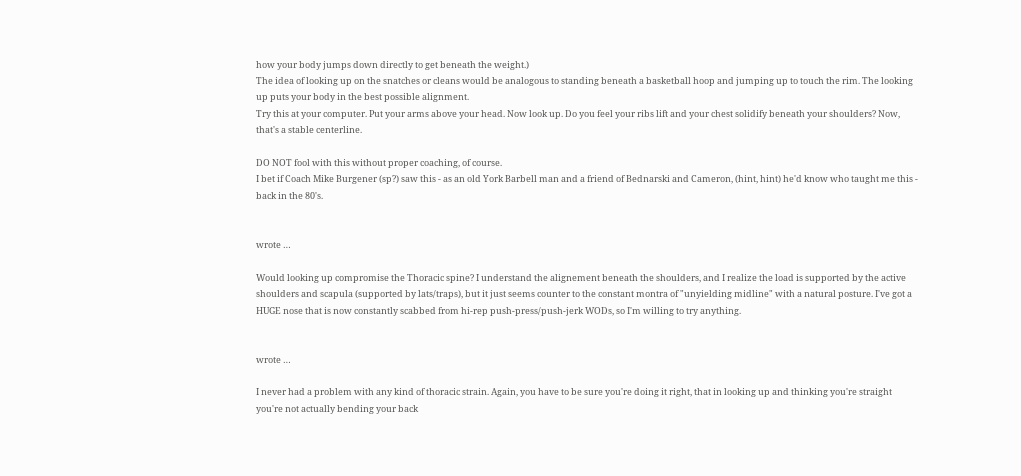how your body jumps down directly to get beneath the weight.)
The idea of looking up on the snatches or cleans would be analogous to standing beneath a basketball hoop and jumping up to touch the rim. The looking up puts your body in the best possible alignment.
Try this at your computer. Put your arms above your head. Now look up. Do you feel your ribs lift and your chest solidify beneath your shoulders? Now, that's a stable centerline.

DO NOT fool with this without proper coaching, of course.
I bet if Coach Mike Burgener (sp?) saw this - as an old York Barbell man and a friend of Bednarski and Cameron, (hint, hint) he'd know who taught me this - back in the 80's.


wrote …

Would looking up compromise the Thoracic spine? I understand the alignement beneath the shoulders, and I realize the load is supported by the active shoulders and scapula (supported by lats/traps), but it just seems counter to the constant montra of "unyielding midline" with a natural posture. I've got a HUGE nose that is now constantly scabbed from hi-rep push-press/push-jerk WODs, so I'm willing to try anything.


wrote …

I never had a problem with any kind of thoracic strain. Again, you have to be sure you're doing it right, that in looking up and thinking you're straight you're not actually bending your back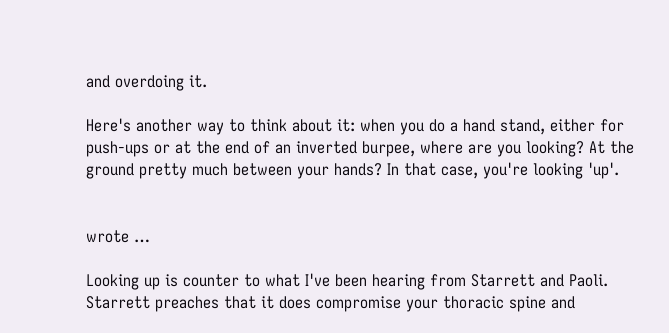and overdoing it.

Here's another way to think about it: when you do a hand stand, either for push-ups or at the end of an inverted burpee, where are you looking? At the ground pretty much between your hands? In that case, you're looking 'up'.


wrote …

Looking up is counter to what I've been hearing from Starrett and Paoli. Starrett preaches that it does compromise your thoracic spine and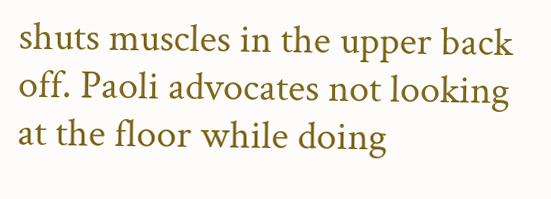shuts muscles in the upper back off. Paoli advocates not looking at the floor while doing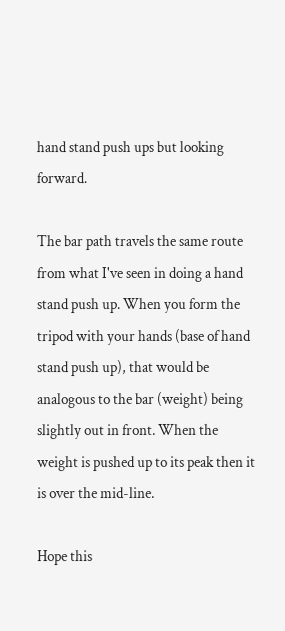hand stand push ups but looking forward.

The bar path travels the same route from what I've seen in doing a hand stand push up. When you form the tripod with your hands (base of hand stand push up), that would be analogous to the bar (weight) being slightly out in front. When the weight is pushed up to its peak then it is over the mid-line.

Hope this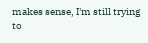makes sense, I'm still trying to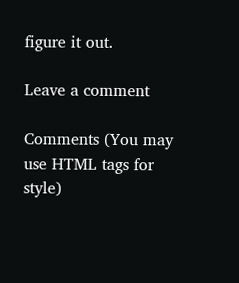figure it out.

Leave a comment

Comments (You may use HTML tags for style)